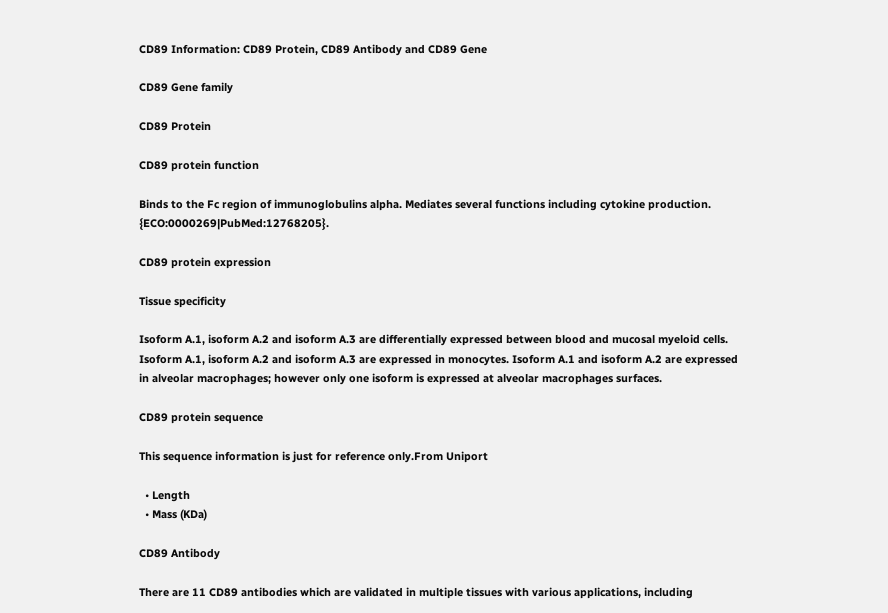CD89 Information: CD89 Protein, CD89 Antibody and CD89 Gene

CD89 Gene family

CD89 Protein

CD89 protein function

Binds to the Fc region of immunoglobulins alpha. Mediates several functions including cytokine production. {ECO:0000269|PubMed:12768205}.

CD89 protein expression

Tissue specificity

Isoform A.1, isoform A.2 and isoform A.3 are differentially expressed between blood and mucosal myeloid cells. Isoform A.1, isoform A.2 and isoform A.3 are expressed in monocytes. Isoform A.1 and isoform A.2 are expressed in alveolar macrophages; however only one isoform is expressed at alveolar macrophages surfaces.

CD89 protein sequence

This sequence information is just for reference only.From Uniport

  • Length
  • Mass (KDa)

CD89 Antibody

There are 11 CD89 antibodies which are validated in multiple tissues with various applications, including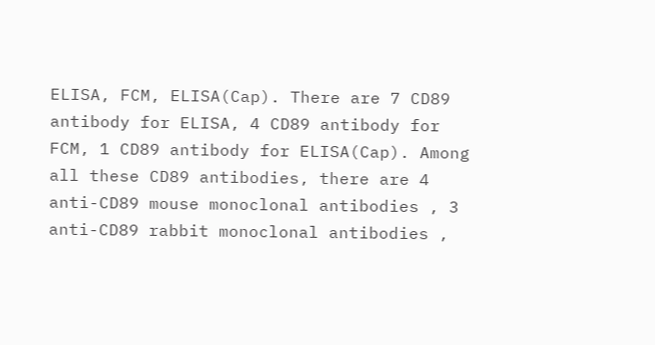ELISA, FCM, ELISA(Cap). There are 7 CD89 antibody for ELISA, 4 CD89 antibody for FCM, 1 CD89 antibody for ELISA(Cap). Among all these CD89 antibodies, there are 4 anti-CD89 mouse monoclonal antibodies , 3 anti-CD89 rabbit monoclonal antibodies ,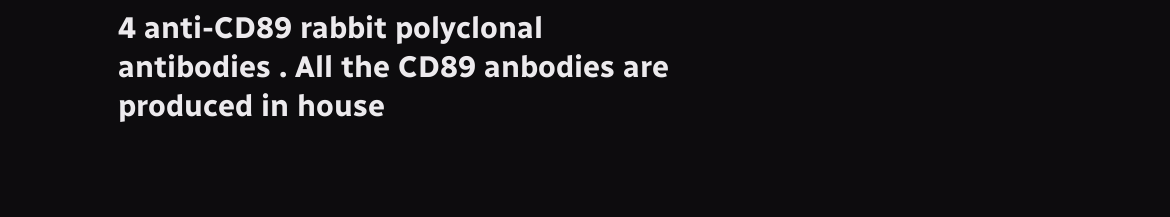4 anti-CD89 rabbit polyclonal antibodies . All the CD89 anbodies are produced in house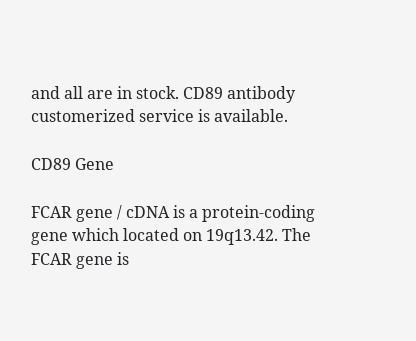and all are in stock. CD89 antibody customerized service is available.

CD89 Gene

FCAR gene / cDNA is a protein-coding gene which located on 19q13.42. The FCAR gene is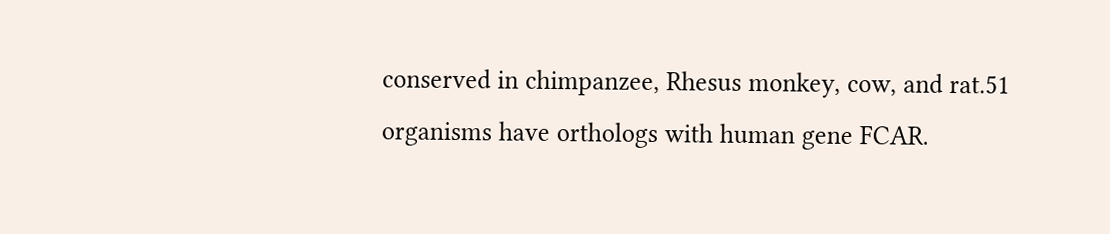conserved in chimpanzee, Rhesus monkey, cow, and rat.51 organisms have orthologs with human gene FCAR.